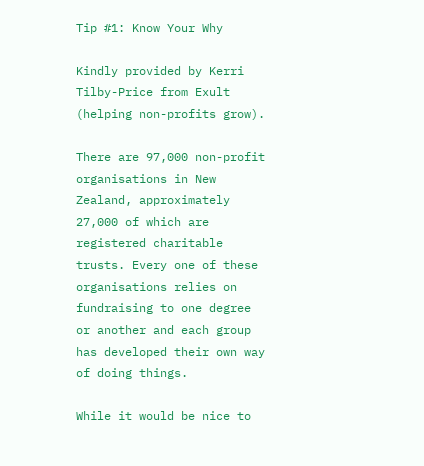Tip #1: Know Your Why

Kindly provided by Kerri Tilby-Price from Exult (helping non-profits grow).

There are 97,000 non-profit organisations in New Zealand, approximately 27,000 of which are registered charitable trusts. Every one of these organisations relies on fundraising to one degree or another and each group has developed their own way of doing things.

While it would be nice to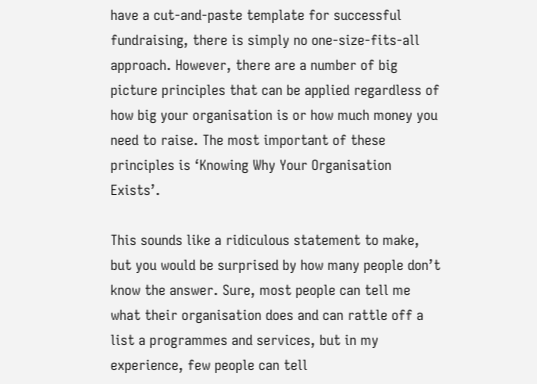have a cut-and-paste template for successful fundraising, there is simply no one-size-fits-all approach. However, there are a number of big picture principles that can be applied regardless of how big your organisation is or how much money you need to raise. The most important of these principles is ‘Knowing Why Your Organisation Exists’.

This sounds like a ridiculous statement to make, but you would be surprised by how many people don’t know the answer. Sure, most people can tell me what their organisation does and can rattle off a list a programmes and services, but in my experience, few people can tell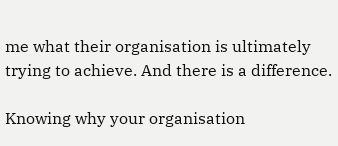me what their organisation is ultimately trying to achieve. And there is a difference.

Knowing why your organisation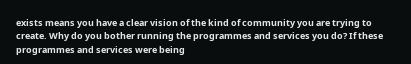exists means you have a clear vision of the kind of community you are trying to create. Why do you bother running the programmes and services you do? If these programmes and services were being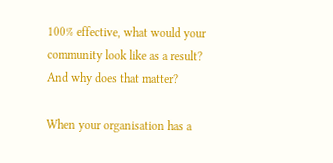100% effective, what would your community look like as a result? And why does that matter?

When your organisation has a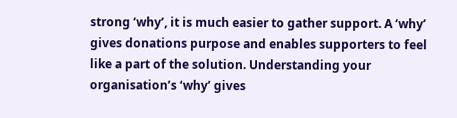strong ‘why’, it is much easier to gather support. A ‘why’ gives donations purpose and enables supporters to feel like a part of the solution. Understanding your organisation’s ‘why’ gives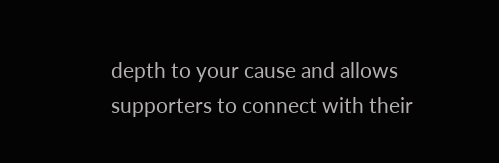depth to your cause and allows supporters to connect with their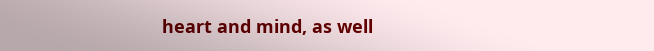heart and mind, as well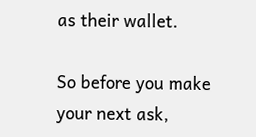as their wallet.

So before you make your next ask,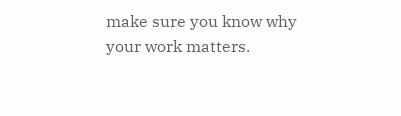make sure you know why your work matters.